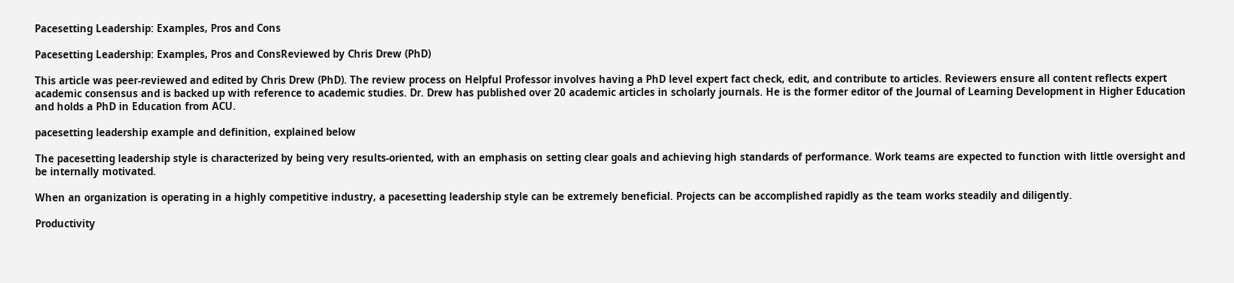Pacesetting Leadership: Examples, Pros and Cons

Pacesetting Leadership: Examples, Pros and ConsReviewed by Chris Drew (PhD)

This article was peer-reviewed and edited by Chris Drew (PhD). The review process on Helpful Professor involves having a PhD level expert fact check, edit, and contribute to articles. Reviewers ensure all content reflects expert academic consensus and is backed up with reference to academic studies. Dr. Drew has published over 20 academic articles in scholarly journals. He is the former editor of the Journal of Learning Development in Higher Education and holds a PhD in Education from ACU.

pacesetting leadership example and definition, explained below

The pacesetting leadership style is characterized by being very results-oriented, with an emphasis on setting clear goals and achieving high standards of performance. Work teams are expected to function with little oversight and be internally motivated.

When an organization is operating in a highly competitive industry, a pacesetting leadership style can be extremely beneficial. Projects can be accomplished rapidly as the team works steadily and diligently.

Productivity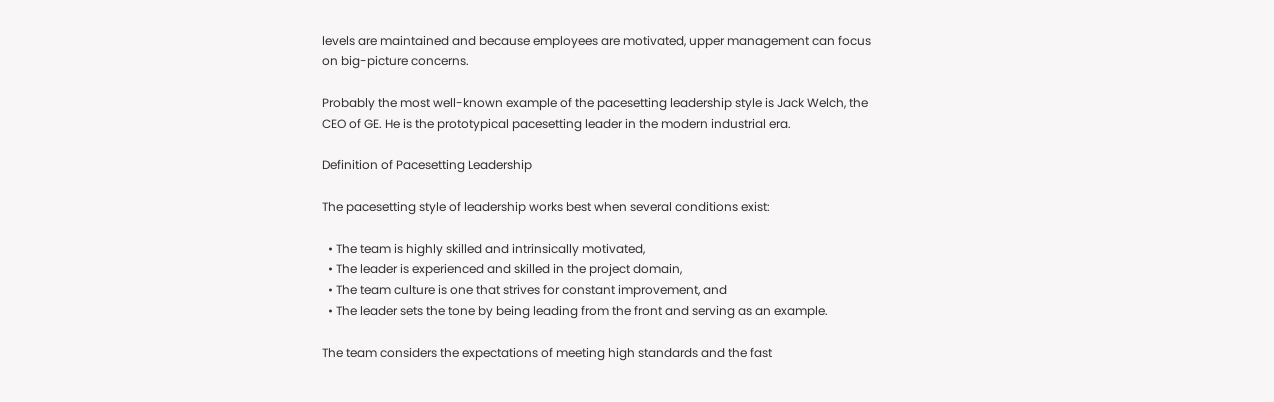levels are maintained and because employees are motivated, upper management can focus on big-picture concerns.

Probably the most well-known example of the pacesetting leadership style is Jack Welch, the CEO of GE. He is the prototypical pacesetting leader in the modern industrial era.

Definition of Pacesetting Leadership

The pacesetting style of leadership works best when several conditions exist:

  • The team is highly skilled and intrinsically motivated,
  • The leader is experienced and skilled in the project domain,
  • The team culture is one that strives for constant improvement, and
  • The leader sets the tone by being leading from the front and serving as an example.

The team considers the expectations of meeting high standards and the fast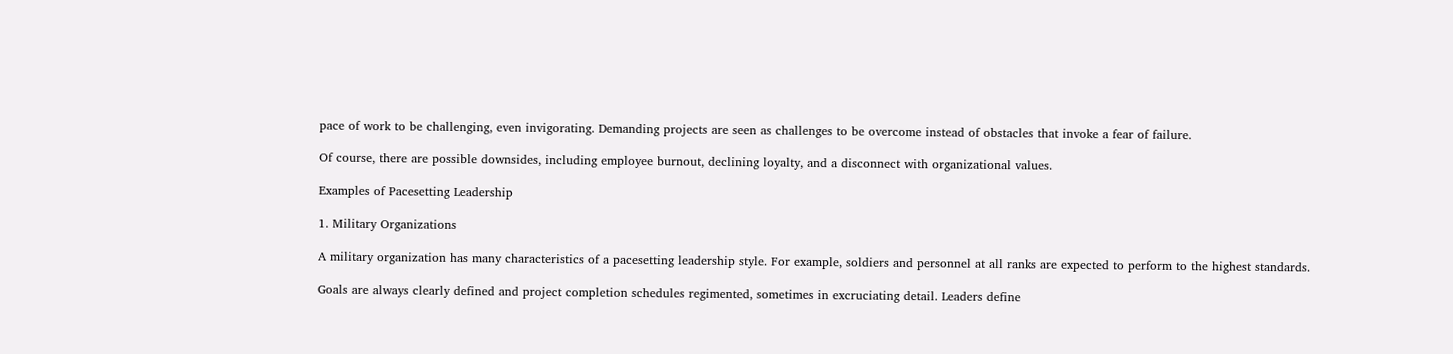pace of work to be challenging, even invigorating. Demanding projects are seen as challenges to be overcome instead of obstacles that invoke a fear of failure.

Of course, there are possible downsides, including employee burnout, declining loyalty, and a disconnect with organizational values.

Examples of Pacesetting Leadership

1. Military Organizations

A military organization has many characteristics of a pacesetting leadership style. For example, soldiers and personnel at all ranks are expected to perform to the highest standards.

Goals are always clearly defined and project completion schedules regimented, sometimes in excruciating detail. Leaders define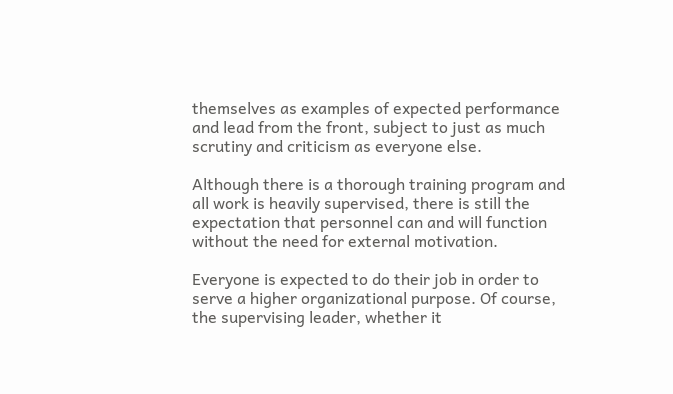themselves as examples of expected performance and lead from the front, subject to just as much scrutiny and criticism as everyone else.

Although there is a thorough training program and all work is heavily supervised, there is still the expectation that personnel can and will function without the need for external motivation.

Everyone is expected to do their job in order to serve a higher organizational purpose. Of course, the supervising leader, whether it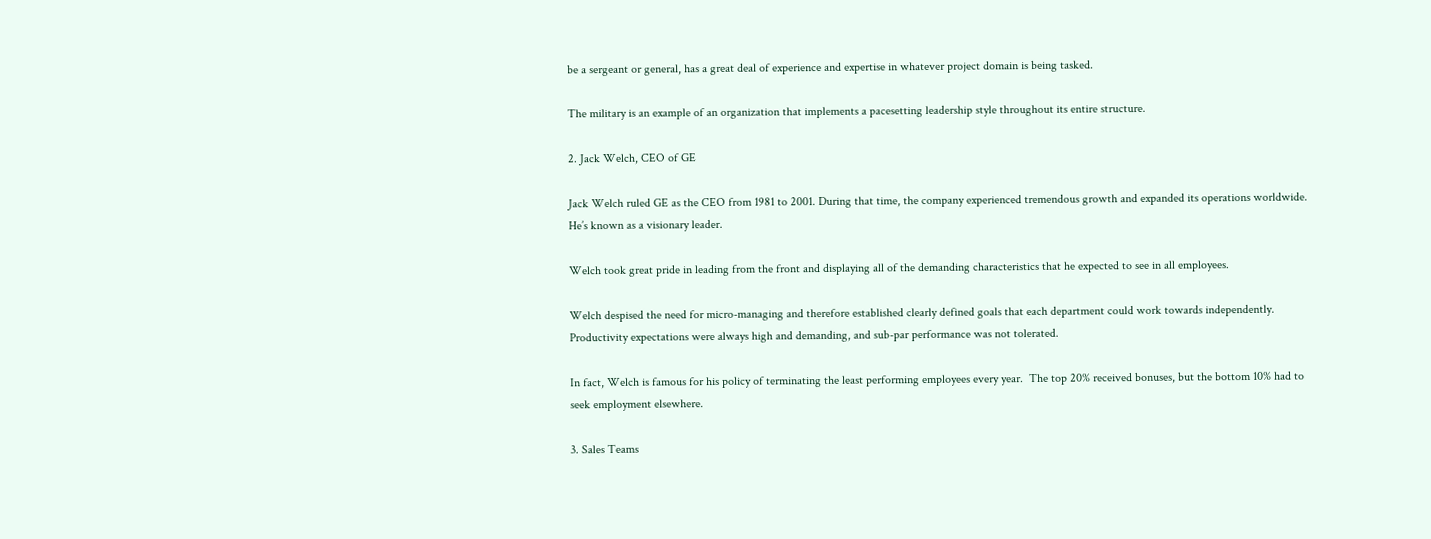be a sergeant or general, has a great deal of experience and expertise in whatever project domain is being tasked.

The military is an example of an organization that implements a pacesetting leadership style throughout its entire structure.

2. Jack Welch, CEO of GE

Jack Welch ruled GE as the CEO from 1981 to 2001. During that time, the company experienced tremendous growth and expanded its operations worldwide. He’s known as a visionary leader.

Welch took great pride in leading from the front and displaying all of the demanding characteristics that he expected to see in all employees.

Welch despised the need for micro-managing and therefore established clearly defined goals that each department could work towards independently. Productivity expectations were always high and demanding, and sub-par performance was not tolerated.

In fact, Welch is famous for his policy of terminating the least performing employees every year.  The top 20% received bonuses, but the bottom 10% had to seek employment elsewhere.

3. Sales Teams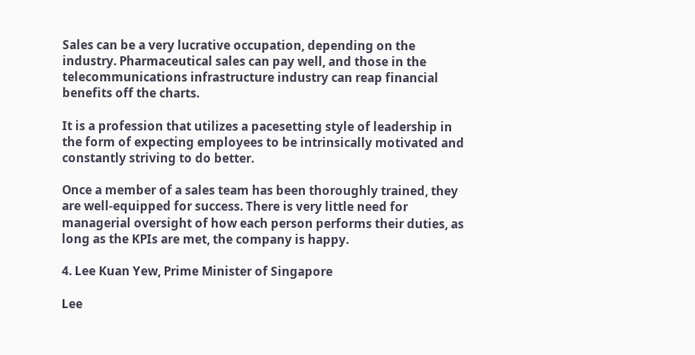Sales can be a very lucrative occupation, depending on the industry. Pharmaceutical sales can pay well, and those in the telecommunications infrastructure industry can reap financial benefits off the charts.

It is a profession that utilizes a pacesetting style of leadership in the form of expecting employees to be intrinsically motivated and constantly striving to do better.

Once a member of a sales team has been thoroughly trained, they are well-equipped for success. There is very little need for managerial oversight of how each person performs their duties, as long as the KPIs are met, the company is happy.

4. Lee Kuan Yew, Prime Minister of Singapore

Lee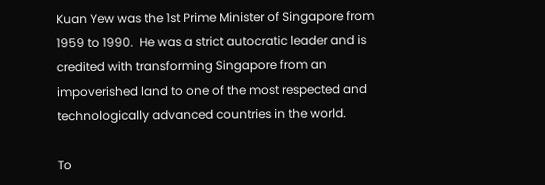Kuan Yew was the 1st Prime Minister of Singapore from 1959 to 1990.  He was a strict autocratic leader and is credited with transforming Singapore from an impoverished land to one of the most respected and technologically advanced countries in the world.

To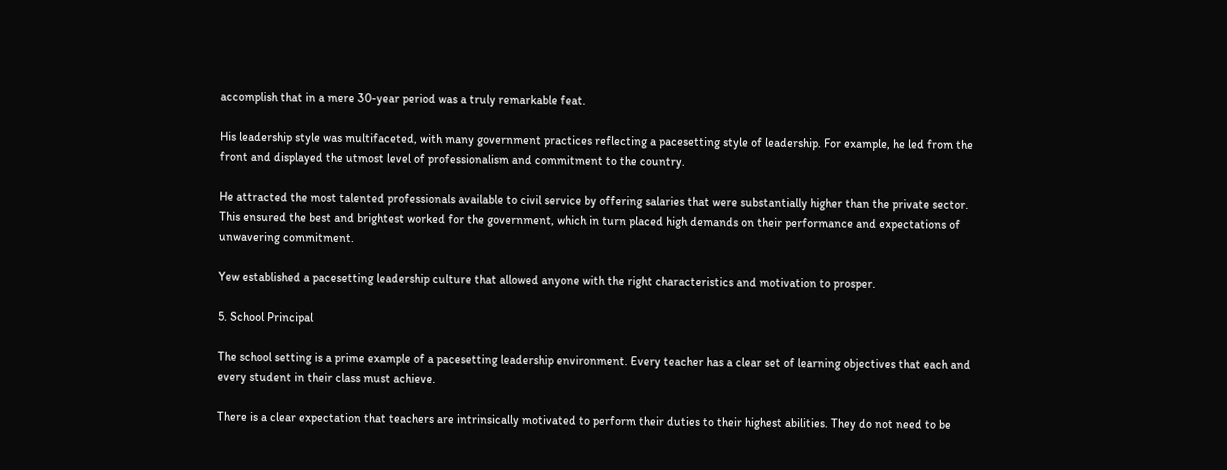accomplish that in a mere 30-year period was a truly remarkable feat.

His leadership style was multifaceted, with many government practices reflecting a pacesetting style of leadership. For example, he led from the front and displayed the utmost level of professionalism and commitment to the country.

He attracted the most talented professionals available to civil service by offering salaries that were substantially higher than the private sector. This ensured the best and brightest worked for the government, which in turn placed high demands on their performance and expectations of unwavering commitment.

Yew established a pacesetting leadership culture that allowed anyone with the right characteristics and motivation to prosper.

5. School Principal

The school setting is a prime example of a pacesetting leadership environment. Every teacher has a clear set of learning objectives that each and every student in their class must achieve.

There is a clear expectation that teachers are intrinsically motivated to perform their duties to their highest abilities. They do not need to be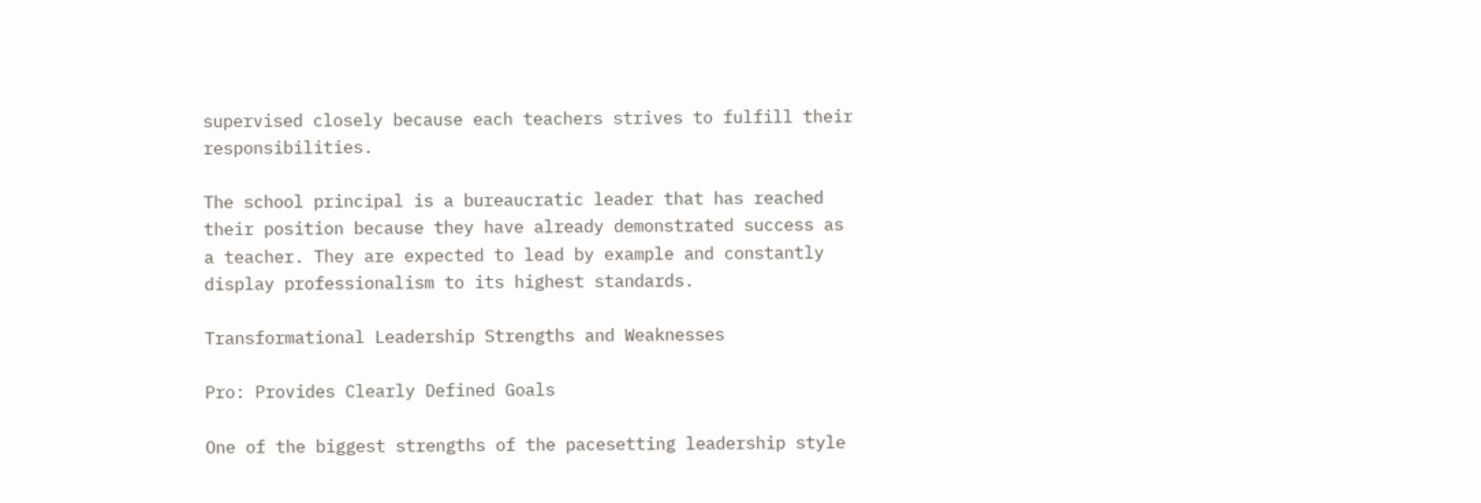supervised closely because each teachers strives to fulfill their responsibilities.

The school principal is a bureaucratic leader that has reached their position because they have already demonstrated success as a teacher. They are expected to lead by example and constantly display professionalism to its highest standards.

Transformational Leadership Strengths and Weaknesses

Pro: Provides Clearly Defined Goals

One of the biggest strengths of the pacesetting leadership style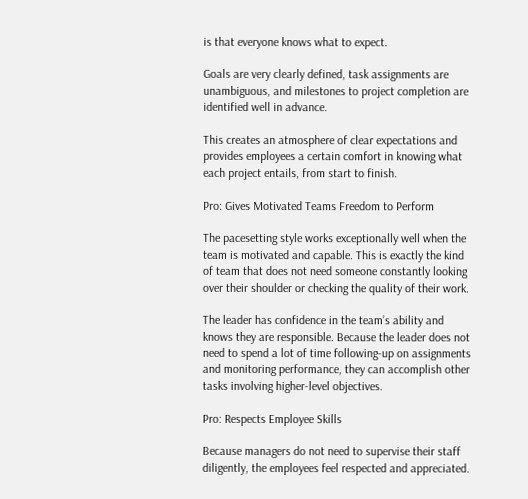is that everyone knows what to expect.

Goals are very clearly defined, task assignments are unambiguous, and milestones to project completion are identified well in advance.

This creates an atmosphere of clear expectations and provides employees a certain comfort in knowing what each project entails, from start to finish.

Pro: Gives Motivated Teams Freedom to Perform

The pacesetting style works exceptionally well when the team is motivated and capable. This is exactly the kind of team that does not need someone constantly looking over their shoulder or checking the quality of their work.

The leader has confidence in the team’s ability and knows they are responsible. Because the leader does not need to spend a lot of time following-up on assignments and monitoring performance, they can accomplish other tasks involving higher-level objectives.

Pro: Respects Employee Skills

Because managers do not need to supervise their staff diligently, the employees feel respected and appreciated.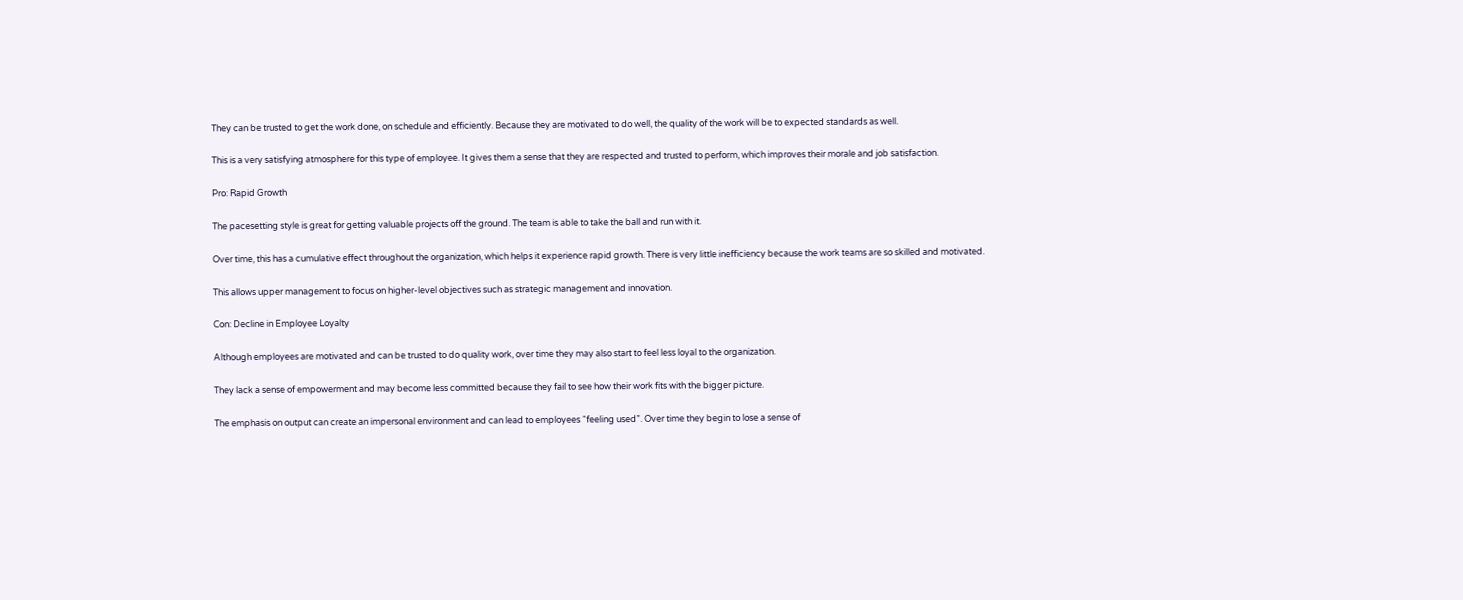They can be trusted to get the work done, on schedule and efficiently. Because they are motivated to do well, the quality of the work will be to expected standards as well.

This is a very satisfying atmosphere for this type of employee. It gives them a sense that they are respected and trusted to perform, which improves their morale and job satisfaction.

Pro: Rapid Growth

The pacesetting style is great for getting valuable projects off the ground. The team is able to take the ball and run with it.

Over time, this has a cumulative effect throughout the organization, which helps it experience rapid growth. There is very little inefficiency because the work teams are so skilled and motivated.

This allows upper management to focus on higher-level objectives such as strategic management and innovation.

Con: Decline in Employee Loyalty

Although employees are motivated and can be trusted to do quality work, over time they may also start to feel less loyal to the organization.

They lack a sense of empowerment and may become less committed because they fail to see how their work fits with the bigger picture.

The emphasis on output can create an impersonal environment and can lead to employees “feeling used”. Over time they begin to lose a sense of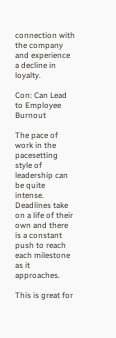connection with the company and experience a decline in loyalty.

Con: Can Lead to Employee Burnout

The pace of work in the pacesetting style of leadership can be quite intense. Deadlines take on a life of their own and there is a constant push to reach each milestone as it approaches.

This is great for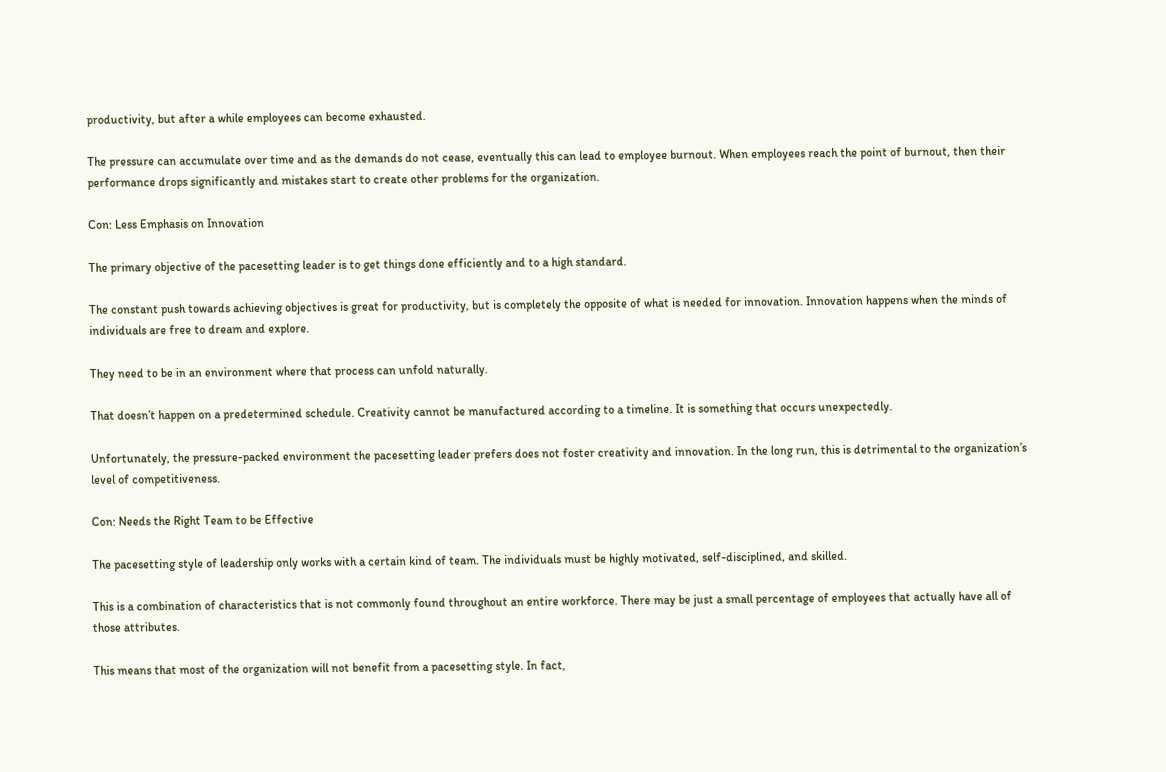productivity, but after a while employees can become exhausted.

The pressure can accumulate over time and as the demands do not cease, eventually this can lead to employee burnout. When employees reach the point of burnout, then their performance drops significantly and mistakes start to create other problems for the organization.

Con: Less Emphasis on Innovation

The primary objective of the pacesetting leader is to get things done efficiently and to a high standard.

The constant push towards achieving objectives is great for productivity, but is completely the opposite of what is needed for innovation. Innovation happens when the minds of individuals are free to dream and explore.

They need to be in an environment where that process can unfold naturally.

That doesn’t happen on a predetermined schedule. Creativity cannot be manufactured according to a timeline. It is something that occurs unexpectedly.

Unfortunately, the pressure-packed environment the pacesetting leader prefers does not foster creativity and innovation. In the long run, this is detrimental to the organization’s level of competitiveness.

Con: Needs the Right Team to be Effective

The pacesetting style of leadership only works with a certain kind of team. The individuals must be highly motivated, self-disciplined, and skilled.

This is a combination of characteristics that is not commonly found throughout an entire workforce. There may be just a small percentage of employees that actually have all of those attributes.

This means that most of the organization will not benefit from a pacesetting style. In fact,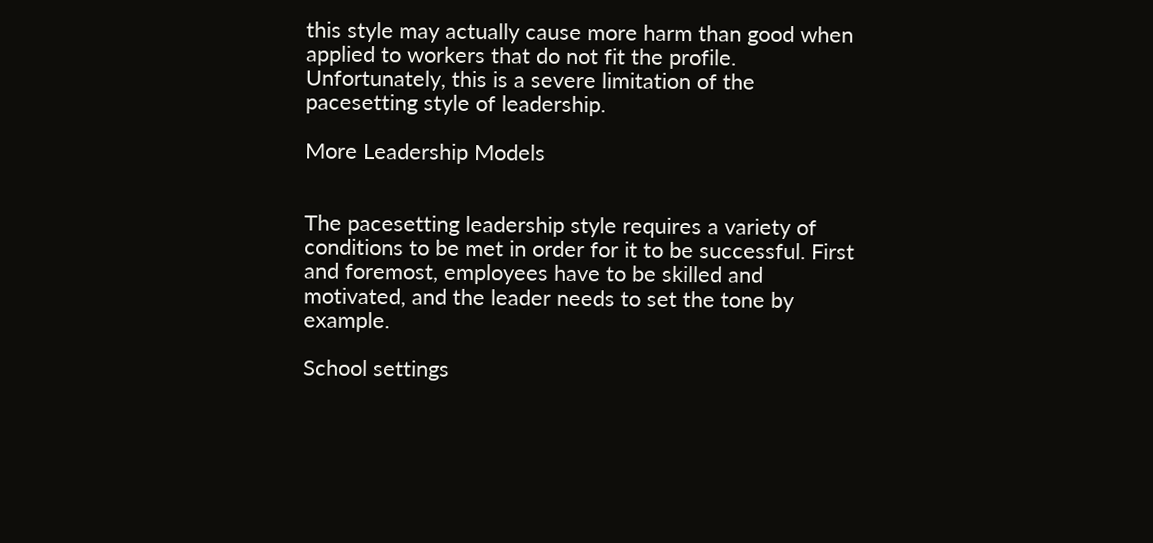this style may actually cause more harm than good when applied to workers that do not fit the profile. Unfortunately, this is a severe limitation of the pacesetting style of leadership.

More Leadership Models


The pacesetting leadership style requires a variety of conditions to be met in order for it to be successful. First and foremost, employees have to be skilled and motivated, and the leader needs to set the tone by example.

School settings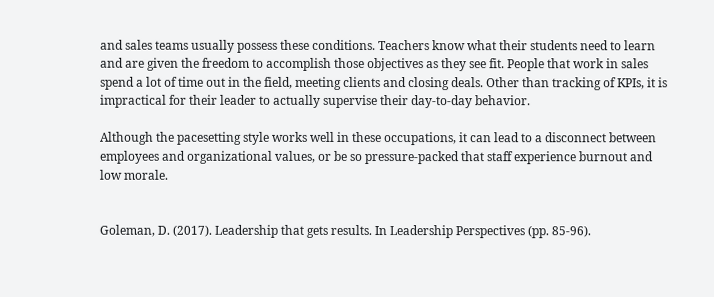and sales teams usually possess these conditions. Teachers know what their students need to learn and are given the freedom to accomplish those objectives as they see fit. People that work in sales spend a lot of time out in the field, meeting clients and closing deals. Other than tracking of KPIs, it is impractical for their leader to actually supervise their day-to-day behavior.

Although the pacesetting style works well in these occupations, it can lead to a disconnect between employees and organizational values, or be so pressure-packed that staff experience burnout and low morale.


Goleman, D. (2017). Leadership that gets results. In Leadership Perspectives (pp. 85-96).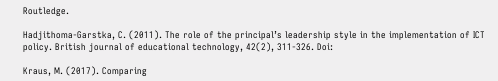Routledge.

Hadjithoma‐Garstka, C. (2011). The role of the principal’s leadership style in the implementation of ICT policy. British journal of educational technology, 42(2), 311-326. Doi:

Kraus, M. (2017). Comparing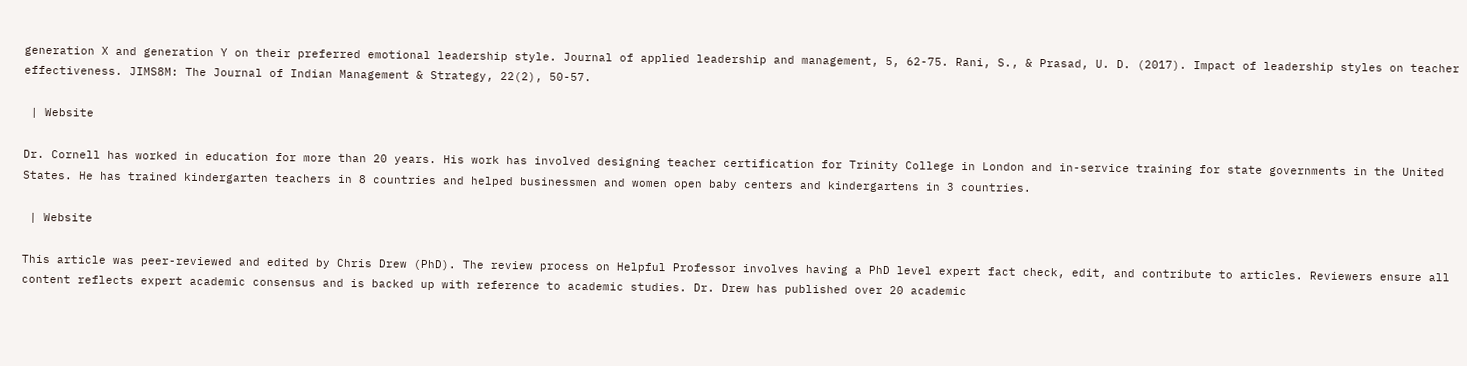generation X and generation Y on their preferred emotional leadership style. Journal of applied leadership and management, 5, 62-75. Rani, S., & Prasad, U. D. (2017). Impact of leadership styles on teacher effectiveness. JIMS8M: The Journal of Indian Management & Strategy, 22(2), 50-57.

 | Website

Dr. Cornell has worked in education for more than 20 years. His work has involved designing teacher certification for Trinity College in London and in-service training for state governments in the United States. He has trained kindergarten teachers in 8 countries and helped businessmen and women open baby centers and kindergartens in 3 countries.

 | Website

This article was peer-reviewed and edited by Chris Drew (PhD). The review process on Helpful Professor involves having a PhD level expert fact check, edit, and contribute to articles. Reviewers ensure all content reflects expert academic consensus and is backed up with reference to academic studies. Dr. Drew has published over 20 academic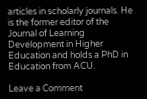articles in scholarly journals. He is the former editor of the Journal of Learning Development in Higher Education and holds a PhD in Education from ACU.

Leave a Comment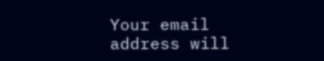Your email address will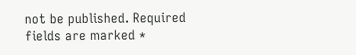not be published. Required fields are marked *